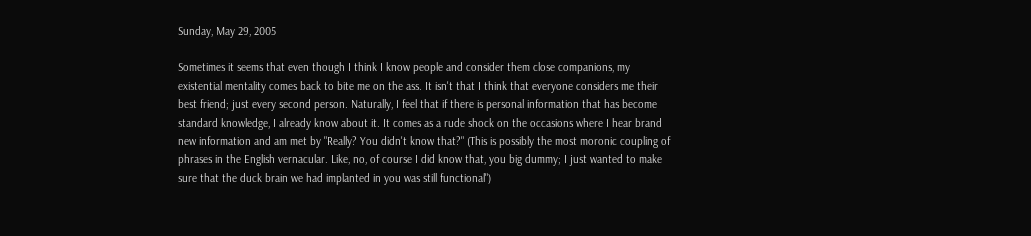Sunday, May 29, 2005

Sometimes it seems that even though I think I know people and consider them close companions, my existential mentality comes back to bite me on the ass. It isn't that I think that everyone considers me their best friend; just every second person. Naturally, I feel that if there is personal information that has become standard knowledge, I already know about it. It comes as a rude shock on the occasions where I hear brand new information and am met by "Really? You didn't know that?" (This is possibly the most moronic coupling of phrases in the English vernacular. Like, no, of course I did know that, you big dummy; I just wanted to make sure that the duck brain we had implanted in you was still functional")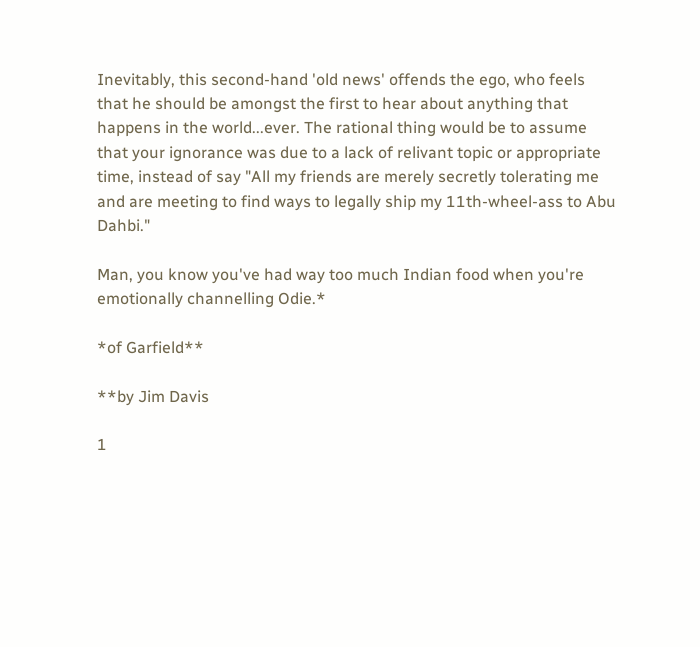Inevitably, this second-hand 'old news' offends the ego, who feels that he should be amongst the first to hear about anything that happens in the world...ever. The rational thing would be to assume that your ignorance was due to a lack of relivant topic or appropriate time, instead of say "All my friends are merely secretly tolerating me and are meeting to find ways to legally ship my 11th-wheel-ass to Abu Dahbi."

Man, you know you've had way too much Indian food when you're emotionally channelling Odie.*

*of Garfield**

**by Jim Davis

1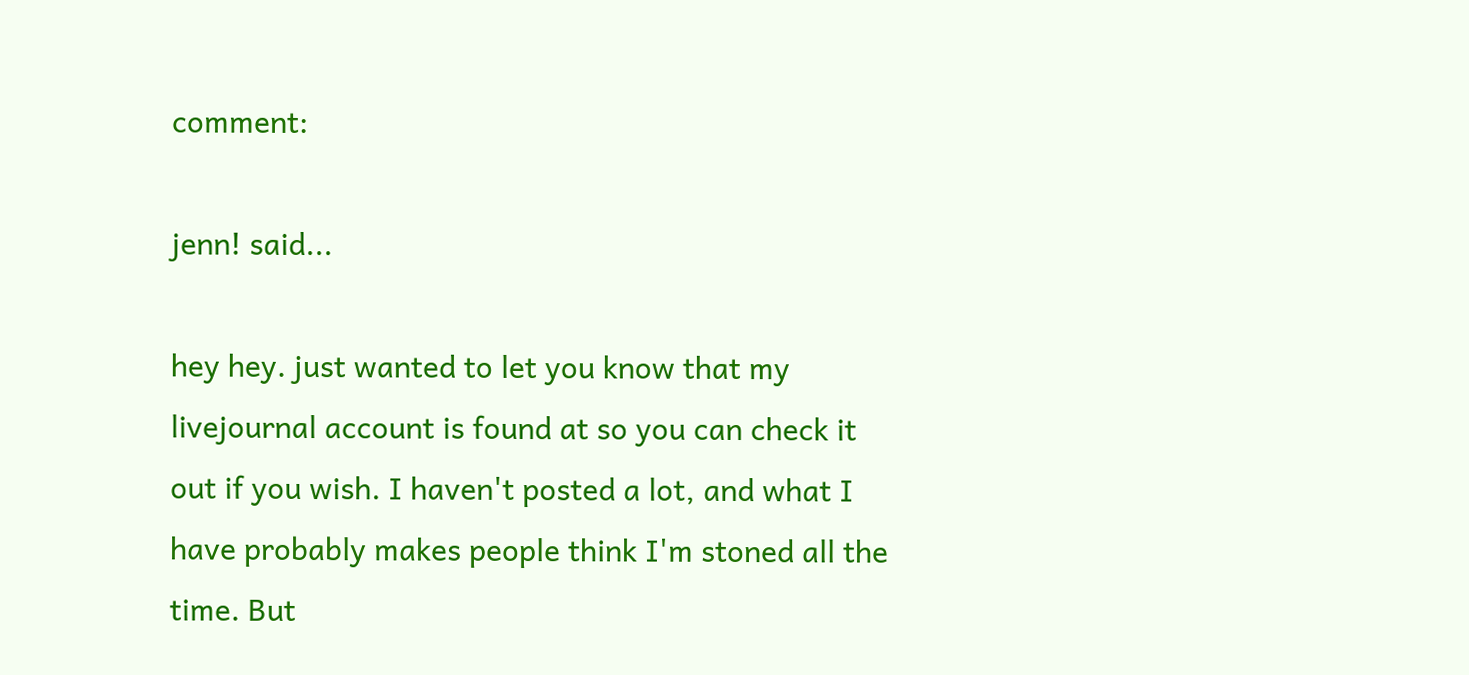comment:

jenn! said...

hey hey. just wanted to let you know that my livejournal account is found at so you can check it out if you wish. I haven't posted a lot, and what I have probably makes people think I'm stoned all the time. But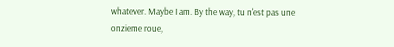whatever. Maybe I am. By the way, tu n'est pas une onzieme roue,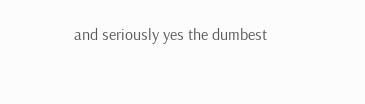and seriously yes the dumbest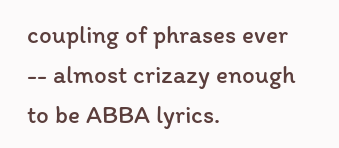coupling of phrases ever -- almost crizazy enough to be ABBA lyrics.